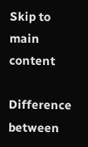Skip to main content

Difference between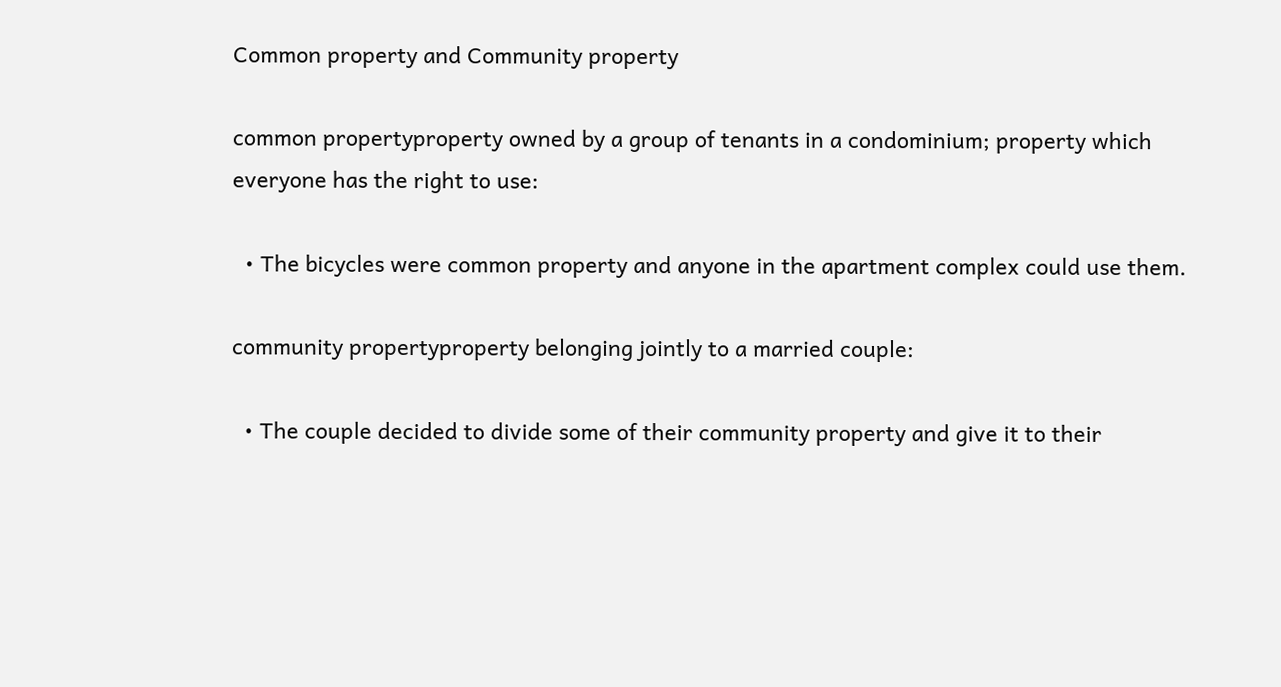Common property and Community property

common propertyproperty owned by a group of tenants in a condominium; property which everyone has the right to use:

  • The bicycles were common property and anyone in the apartment complex could use them.

community propertyproperty belonging jointly to a married couple:

  • The couple decided to divide some of their community property and give it to their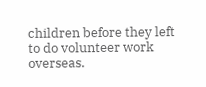children before they left to do volunteer work overseas.